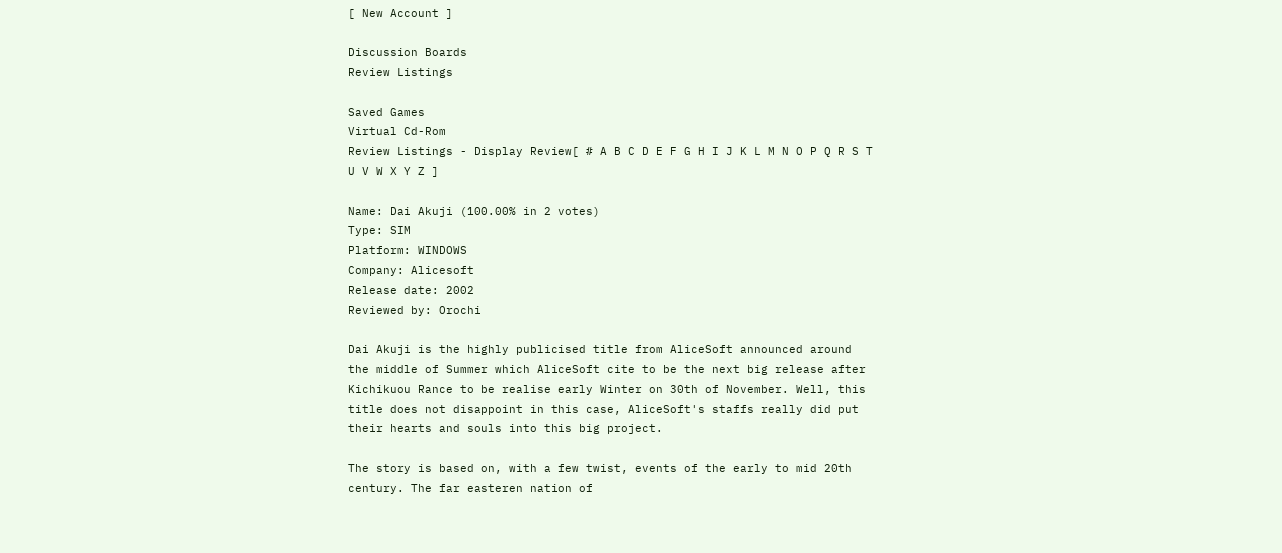[ New Account ]

Discussion Boards
Review Listings

Saved Games
Virtual Cd-Rom
Review Listings - Display Review[ # A B C D E F G H I J K L M N O P Q R S T U V W X Y Z ]

Name: Dai Akuji (100.00% in 2 votes)
Type: SIM
Platform: WINDOWS
Company: Alicesoft
Release date: 2002
Reviewed by: Orochi

Dai Akuji is the highly publicised title from AliceSoft announced around the middle of Summer which AliceSoft cite to be the next big release after Kichikuou Rance to be realise early Winter on 30th of November. Well, this title does not disappoint in this case, AliceSoft's staffs really did put their hearts and souls into this big project.

The story is based on, with a few twist, events of the early to mid 20th century. The far easteren nation of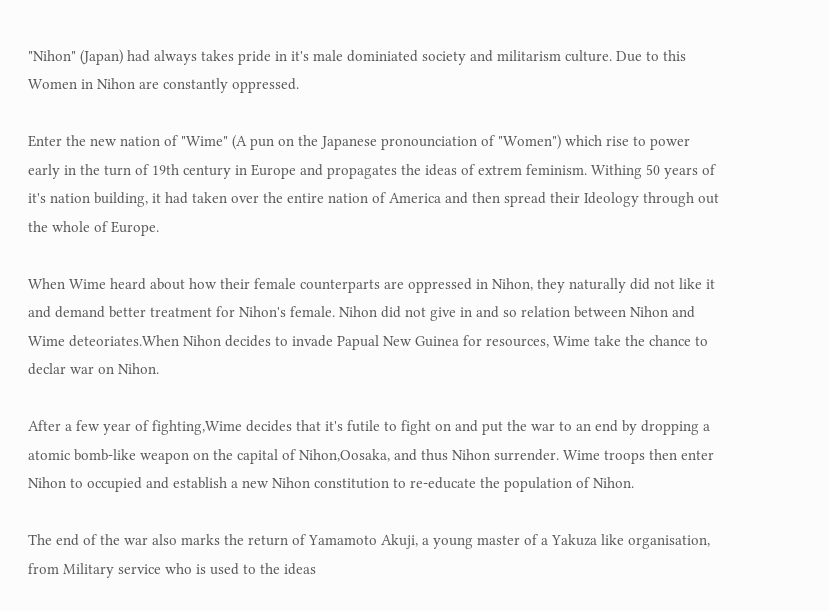"Nihon" (Japan) had always takes pride in it's male dominiated society and militarism culture. Due to this Women in Nihon are constantly oppressed.

Enter the new nation of "Wime" (A pun on the Japanese pronounciation of "Women") which rise to power early in the turn of 19th century in Europe and propagates the ideas of extrem feminism. Withing 50 years of it's nation building, it had taken over the entire nation of America and then spread their Ideology through out the whole of Europe.

When Wime heard about how their female counterparts are oppressed in Nihon, they naturally did not like it and demand better treatment for Nihon's female. Nihon did not give in and so relation between Nihon and Wime deteoriates.When Nihon decides to invade Papual New Guinea for resources, Wime take the chance to declar war on Nihon.

After a few year of fighting,Wime decides that it's futile to fight on and put the war to an end by dropping a atomic bomb-like weapon on the capital of Nihon,Oosaka, and thus Nihon surrender. Wime troops then enter Nihon to occupied and establish a new Nihon constitution to re-educate the population of Nihon.

The end of the war also marks the return of Yamamoto Akuji, a young master of a Yakuza like organisation, from Military service who is used to the ideas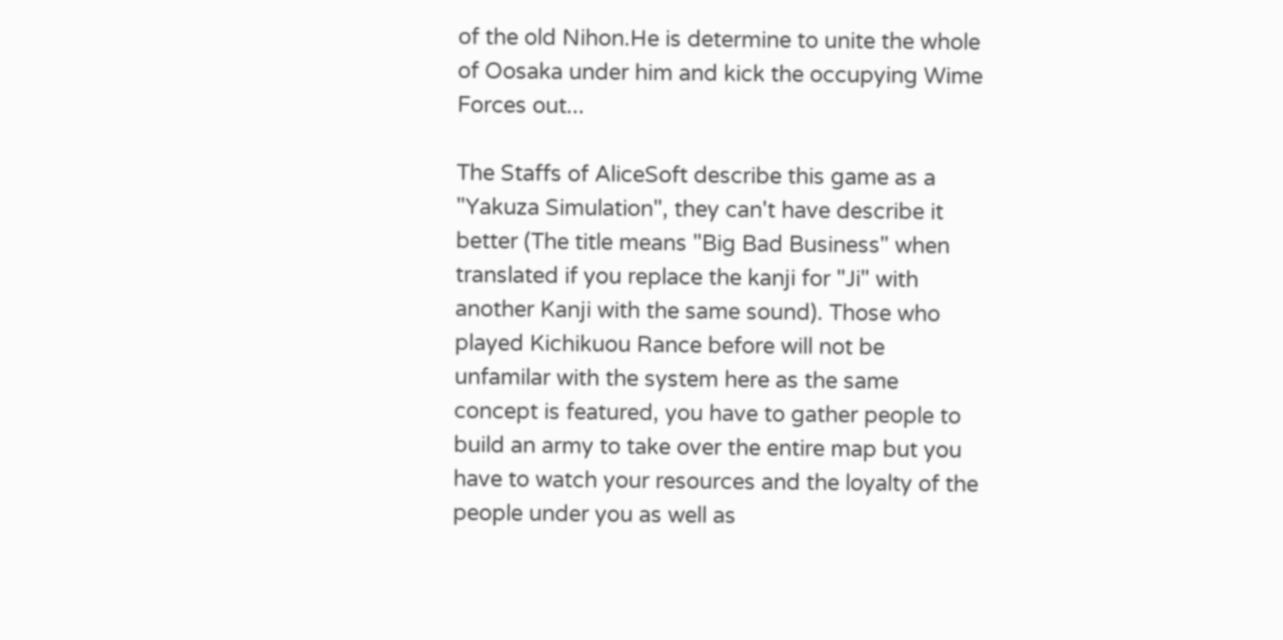of the old Nihon.He is determine to unite the whole of Oosaka under him and kick the occupying Wime Forces out...

The Staffs of AliceSoft describe this game as a "Yakuza Simulation", they can't have describe it better (The title means "Big Bad Business" when translated if you replace the kanji for "Ji" with another Kanji with the same sound). Those who played Kichikuou Rance before will not be unfamilar with the system here as the same concept is featured, you have to gather people to build an army to take over the entire map but you have to watch your resources and the loyalty of the people under you as well as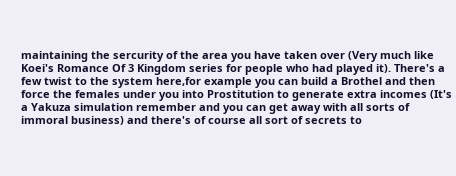maintaining the sercurity of the area you have taken over (Very much like Koei's Romance Of 3 Kingdom series for people who had played it). There's a few twist to the system here,for example you can build a Brothel and then force the females under you into Prostitution to generate extra incomes (It's a Yakuza simulation remember and you can get away with all sorts of immoral business) and there's of course all sort of secrets to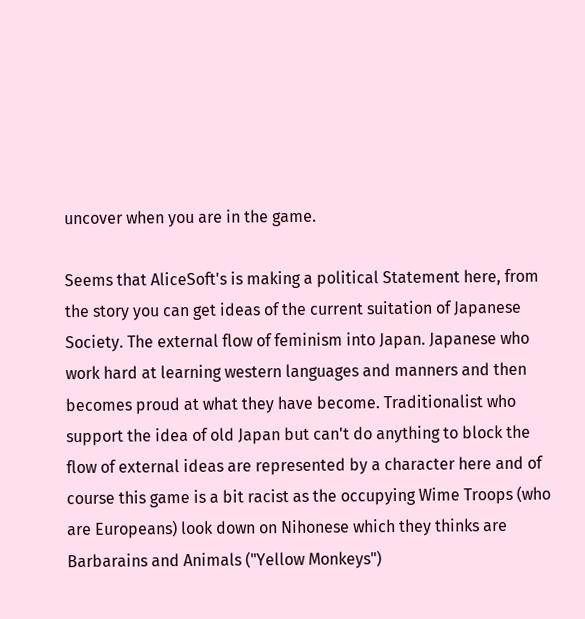uncover when you are in the game.

Seems that AliceSoft's is making a political Statement here, from the story you can get ideas of the current suitation of Japanese Society. The external flow of feminism into Japan. Japanese who work hard at learning western languages and manners and then becomes proud at what they have become. Traditionalist who support the idea of old Japan but can't do anything to block the flow of external ideas are represented by a character here and of course this game is a bit racist as the occupying Wime Troops (who are Europeans) look down on Nihonese which they thinks are Barbarains and Animals ("Yellow Monkeys")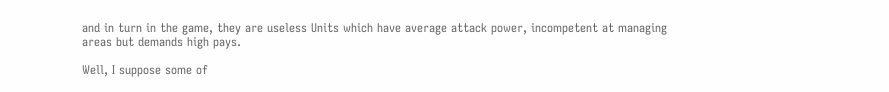and in turn in the game, they are useless Units which have average attack power, incompetent at managing areas but demands high pays.

Well, I suppose some of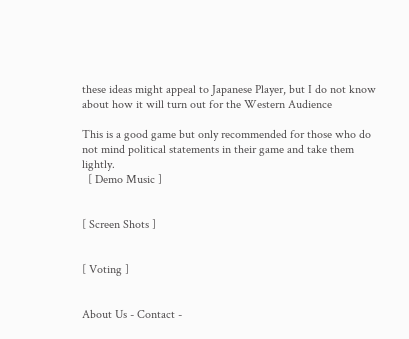these ideas might appeal to Japanese Player, but I do not know about how it will turn out for the Western Audience

This is a good game but only recommended for those who do not mind political statements in their game and take them lightly.
  [ Demo Music ]


[ Screen Shots ]


[ Voting ]


About Us - Contact -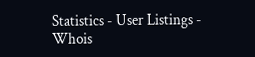Statistics - User Listings - Whois